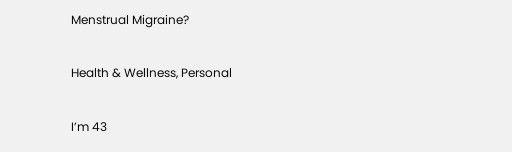Menstrual Migraine?

Health & Wellness, Personal

I’m 43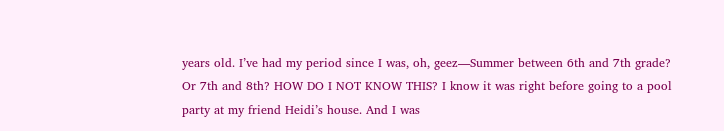years old. I’ve had my period since I was, oh, geez—Summer between 6th and 7th grade? Or 7th and 8th? HOW DO I NOT KNOW THIS? I know it was right before going to a pool party at my friend Heidi’s house. And I was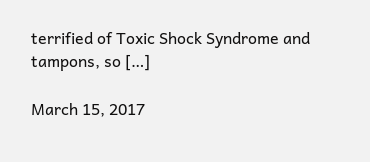terrified of Toxic Shock Syndrome and tampons, so […]

March 15, 2017